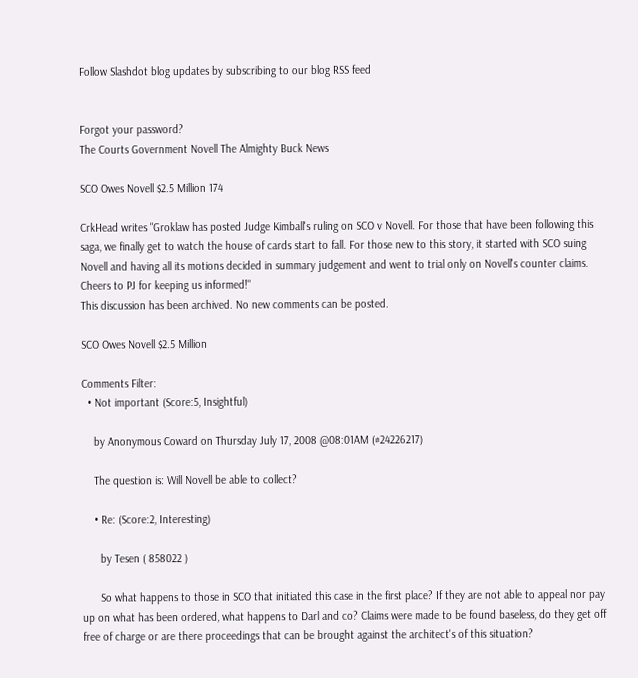Follow Slashdot blog updates by subscribing to our blog RSS feed


Forgot your password?
The Courts Government Novell The Almighty Buck News

SCO Owes Novell $2.5 Million 174

CrkHead writes "Groklaw has posted Judge Kimball's ruling on SCO v Novell. For those that have been following this saga, we finally get to watch the house of cards start to fall. For those new to this story, it started with SCO suing Novell and having all its motions decided in summary judgement and went to trial only on Novell's counter claims. Cheers to PJ for keeping us informed!"
This discussion has been archived. No new comments can be posted.

SCO Owes Novell $2.5 Million

Comments Filter:
  • Not important (Score:5, Insightful)

    by Anonymous Coward on Thursday July 17, 2008 @08:01AM (#24226217)

    The question is: Will Novell be able to collect?

    • Re: (Score:2, Interesting)

      by Tesen ( 858022 )

      So what happens to those in SCO that initiated this case in the first place? If they are not able to appeal nor pay up on what has been ordered, what happens to Darl and co? Claims were made to be found baseless, do they get off free of charge or are there proceedings that can be brought against the architect's of this situation?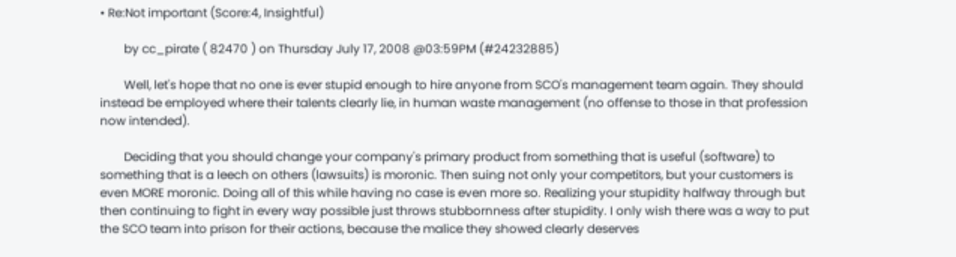• Re:Not important (Score:4, Insightful)

        by cc_pirate ( 82470 ) on Thursday July 17, 2008 @03:59PM (#24232885)

        Well, let's hope that no one is ever stupid enough to hire anyone from SCO's management team again. They should instead be employed where their talents clearly lie, in human waste management (no offense to those in that profession now intended).

        Deciding that you should change your company's primary product from something that is useful (software) to something that is a leech on others (lawsuits) is moronic. Then suing not only your competitors, but your customers is even MORE moronic. Doing all of this while having no case is even more so. Realizing your stupidity halfway through but then continuing to fight in every way possible just throws stubbornness after stupidity. I only wish there was a way to put the SCO team into prison for their actions, because the malice they showed clearly deserves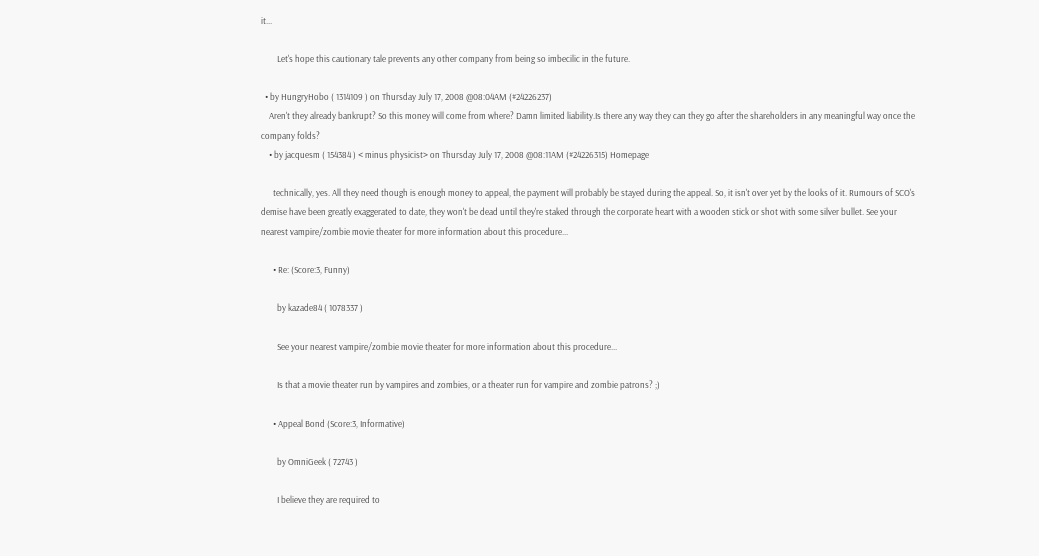it...

        Let's hope this cautionary tale prevents any other company from being so imbecilic in the future.

  • by HungryHobo ( 1314109 ) on Thursday July 17, 2008 @08:04AM (#24226237)
    Aren't they already bankrupt? So this money will come from where? Damn limited liability.Is there any way they can they go after the shareholders in any meaningful way once the company folds?
    • by jacquesm ( 154384 ) < minus physicist> on Thursday July 17, 2008 @08:11AM (#24226315) Homepage

      technically, yes. All they need though is enough money to appeal, the payment will probably be stayed during the appeal. So, it isn't over yet by the looks of it. Rumours of SCO's demise have been greatly exaggerated to date, they won't be dead until they're staked through the corporate heart with a wooden stick or shot with some silver bullet. See your nearest vampire/zombie movie theater for more information about this procedure...

      • Re: (Score:3, Funny)

        by kazade84 ( 1078337 )

        See your nearest vampire/zombie movie theater for more information about this procedure...

        Is that a movie theater run by vampires and zombies, or a theater run for vampire and zombie patrons? ;)

      • Appeal Bond (Score:3, Informative)

        by OmniGeek ( 72743 )

        I believe they are required to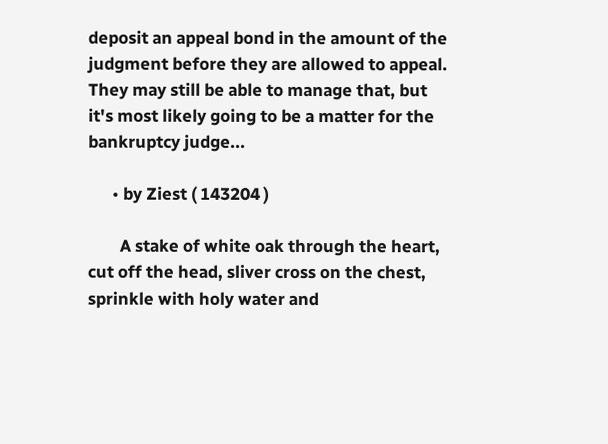deposit an appeal bond in the amount of the judgment before they are allowed to appeal. They may still be able to manage that, but it's most likely going to be a matter for the bankruptcy judge...

      • by Ziest ( 143204 )

        A stake of white oak through the heart, cut off the head, sliver cross on the chest, sprinkle with holy water and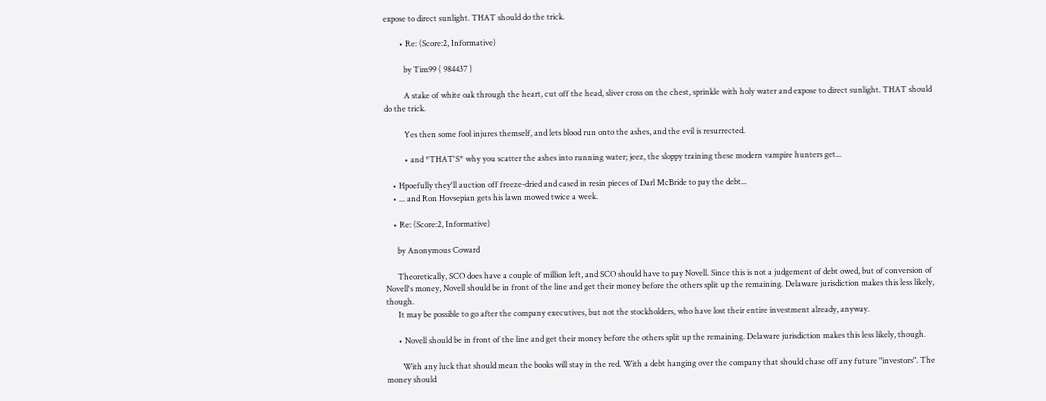expose to direct sunlight. THAT should do the trick.

        • Re: (Score:2, Informative)

          by Tim99 ( 984437 )

          A stake of white oak through the heart, cut off the head, sliver cross on the chest, sprinkle with holy water and expose to direct sunlight. THAT should do the trick.

          Yes then some fool injures themself, and lets blood run onto the ashes, and the evil is resurrected.

          • and *THAT'S* why you scatter the ashes into running water; jeez, the sloppy training these modern vampire hunters get...

    • Hpoefully they'll auction off freeze-dried and cased in resin pieces of Darl McBride to pay the debt...
    • ... and Ron Hovsepian gets his lawn mowed twice a week.

    • Re: (Score:2, Informative)

      by Anonymous Coward

      Theoretically, SCO does have a couple of million left, and SCO should have to pay Novell. Since this is not a judgement of debt owed, but of conversion of Novell's money, Novell should be in front of the line and get their money before the others split up the remaining. Delaware jurisdiction makes this less likely, though.
      It may be possible to go after the company executives, but not the stockholders, who have lost their entire investment already, anyway.

      • Novell should be in front of the line and get their money before the others split up the remaining. Delaware jurisdiction makes this less likely, though.

        With any luck that should mean the books will stay in the red. With a debt hanging over the company that should chase off any future "investors". The money should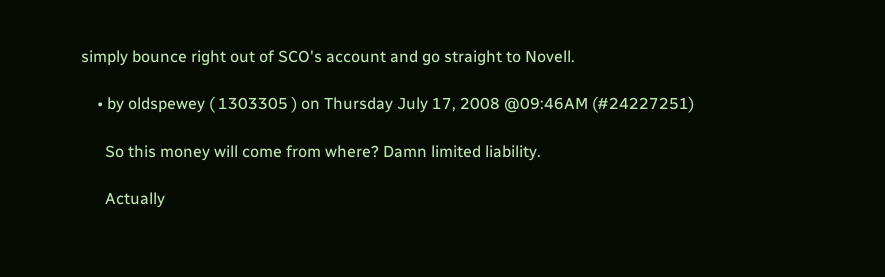simply bounce right out of SCO's account and go straight to Novell.

    • by oldspewey ( 1303305 ) on Thursday July 17, 2008 @09:46AM (#24227251)

      So this money will come from where? Damn limited liability.

      Actually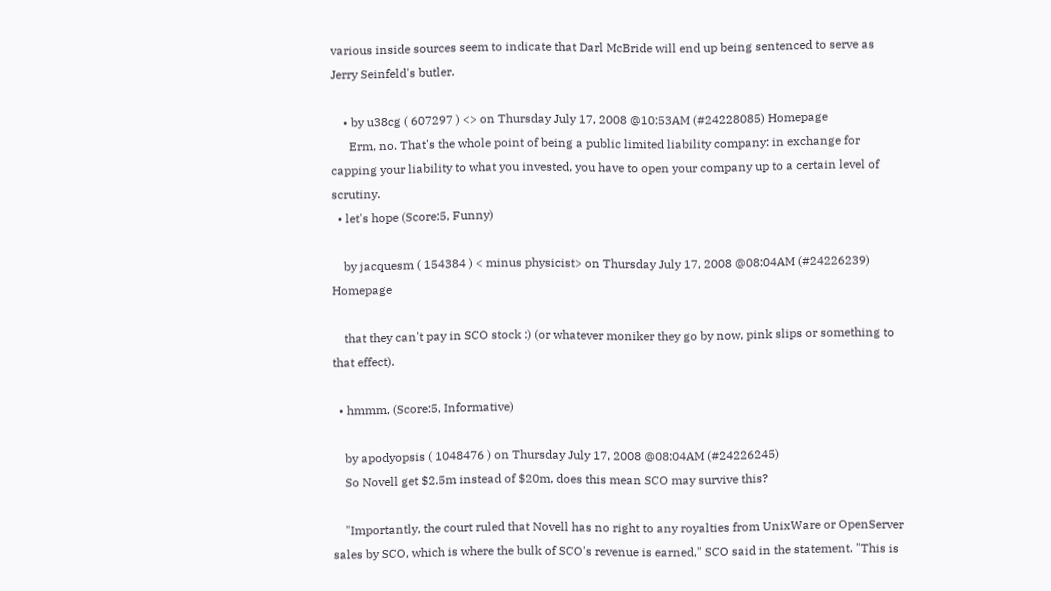various inside sources seem to indicate that Darl McBride will end up being sentenced to serve as Jerry Seinfeld's butler.

    • by u38cg ( 607297 ) <> on Thursday July 17, 2008 @10:53AM (#24228085) Homepage
      Erm, no. That's the whole point of being a public limited liability company: in exchange for capping your liability to what you invested, you have to open your company up to a certain level of scrutiny.
  • let's hope (Score:5, Funny)

    by jacquesm ( 154384 ) < minus physicist> on Thursday July 17, 2008 @08:04AM (#24226239) Homepage

    that they can't pay in SCO stock :) (or whatever moniker they go by now, pink slips or something to that effect).

  • hmmm, (Score:5, Informative)

    by apodyopsis ( 1048476 ) on Thursday July 17, 2008 @08:04AM (#24226245)
    So Novell get $2.5m instead of $20m, does this mean SCO may survive this?

    "Importantly, the court ruled that Novell has no right to any royalties from UnixWare or OpenServer sales by SCO, which is where the bulk of SCO's revenue is earned," SCO said in the statement. "This is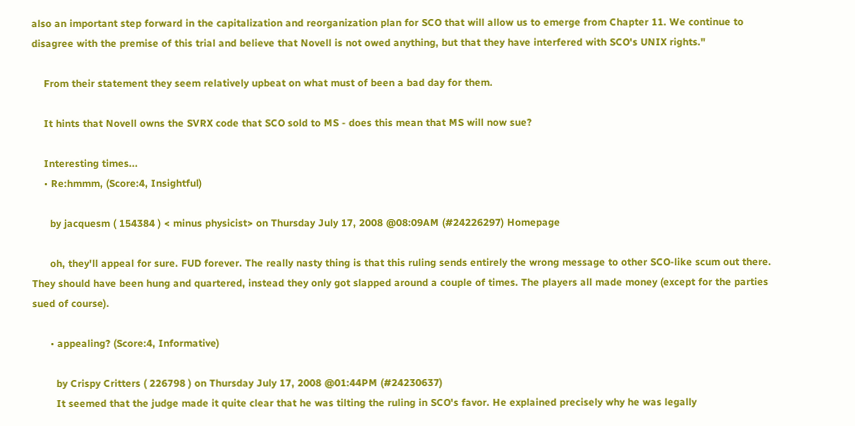also an important step forward in the capitalization and reorganization plan for SCO that will allow us to emerge from Chapter 11. We continue to disagree with the premise of this trial and believe that Novell is not owed anything, but that they have interfered with SCO's UNIX rights."

    From their statement they seem relatively upbeat on what must of been a bad day for them.

    It hints that Novell owns the SVRX code that SCO sold to MS - does this mean that MS will now sue?

    Interesting times...
    • Re:hmmm, (Score:4, Insightful)

      by jacquesm ( 154384 ) < minus physicist> on Thursday July 17, 2008 @08:09AM (#24226297) Homepage

      oh, they'll appeal for sure. FUD forever. The really nasty thing is that this ruling sends entirely the wrong message to other SCO-like scum out there. They should have been hung and quartered, instead they only got slapped around a couple of times. The players all made money (except for the parties sued of course).

      • appealing? (Score:4, Informative)

        by Crispy Critters ( 226798 ) on Thursday July 17, 2008 @01:44PM (#24230637)
        It seemed that the judge made it quite clear that he was tilting the ruling in SCO's favor. He explained precisely why he was legally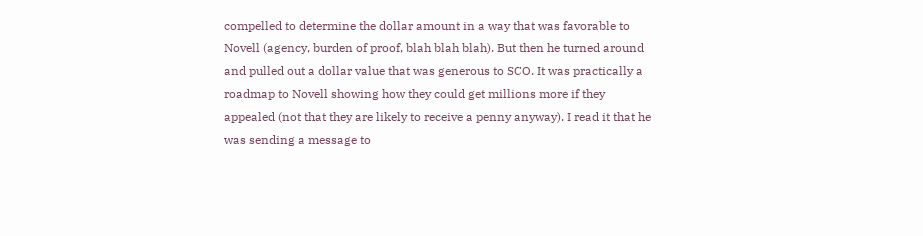compelled to determine the dollar amount in a way that was favorable to Novell (agency, burden of proof, blah blah blah). But then he turned around and pulled out a dollar value that was generous to SCO. It was practically a roadmap to Novell showing how they could get millions more if they appealed (not that they are likely to receive a penny anyway). I read it that he was sending a message to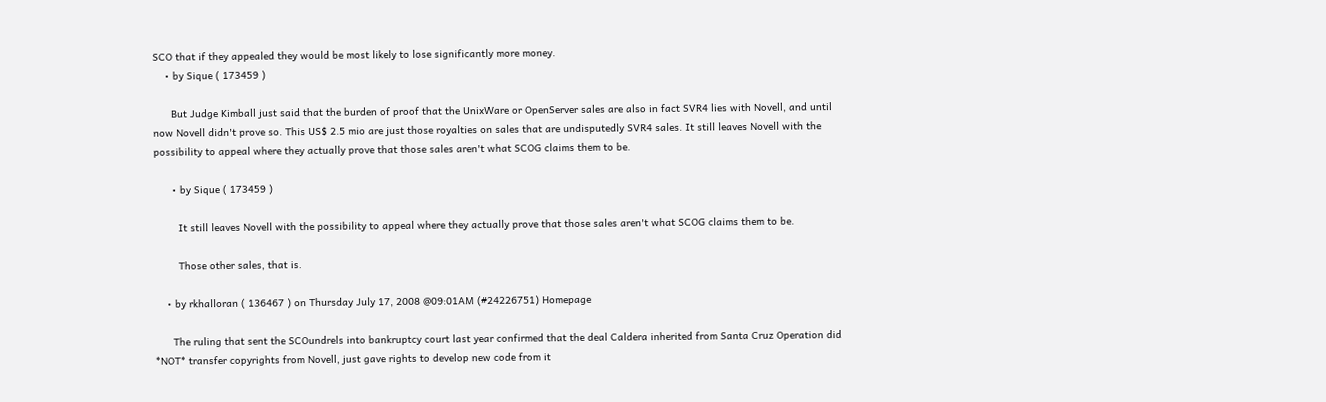SCO that if they appealed they would be most likely to lose significantly more money.
    • by Sique ( 173459 )

      But Judge Kimball just said that the burden of proof that the UnixWare or OpenServer sales are also in fact SVR4 lies with Novell, and until now Novell didn't prove so. This US$ 2.5 mio are just those royalties on sales that are undisputedly SVR4 sales. It still leaves Novell with the possibility to appeal where they actually prove that those sales aren't what SCOG claims them to be.

      • by Sique ( 173459 )

        It still leaves Novell with the possibility to appeal where they actually prove that those sales aren't what SCOG claims them to be.

        Those other sales, that is.

    • by rkhalloran ( 136467 ) on Thursday July 17, 2008 @09:01AM (#24226751) Homepage

      The ruling that sent the SCOundrels into bankruptcy court last year confirmed that the deal Caldera inherited from Santa Cruz Operation did *NOT* transfer copyrights from Novell, just gave rights to develop new code from it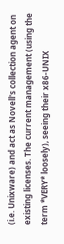(i.e. Unixware) and act as Novell's collection agent on existing licenses. The current management (using the term *VERY* loosely), seeing their x86-UNIX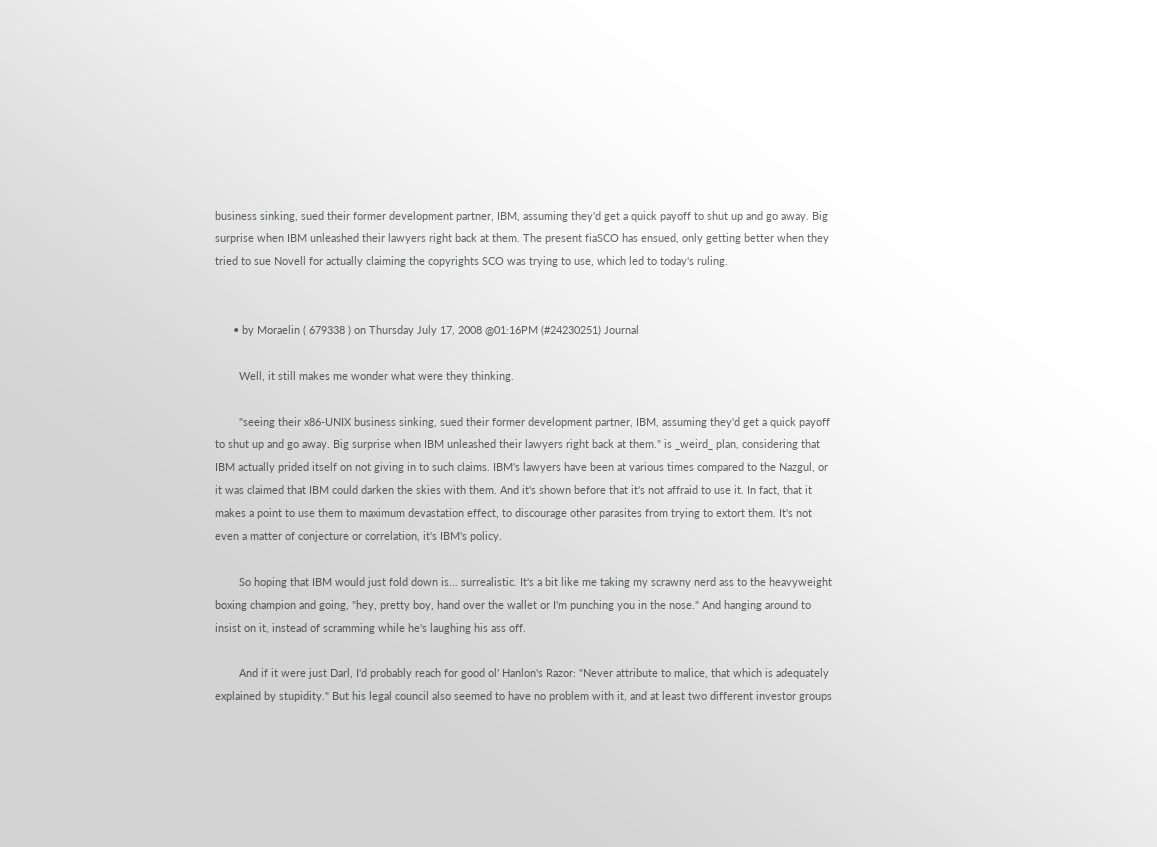business sinking, sued their former development partner, IBM, assuming they'd get a quick payoff to shut up and go away. Big surprise when IBM unleashed their lawyers right back at them. The present fiaSCO has ensued, only getting better when they tried to sue Novell for actually claiming the copyrights SCO was trying to use, which led to today's ruling.


      • by Moraelin ( 679338 ) on Thursday July 17, 2008 @01:16PM (#24230251) Journal

        Well, it still makes me wonder what were they thinking.

        "seeing their x86-UNIX business sinking, sued their former development partner, IBM, assuming they'd get a quick payoff to shut up and go away. Big surprise when IBM unleashed their lawyers right back at them." is _weird_ plan, considering that IBM actually prided itself on not giving in to such claims. IBM's lawyers have been at various times compared to the Nazgul, or it was claimed that IBM could darken the skies with them. And it's shown before that it's not affraid to use it. In fact, that it makes a point to use them to maximum devastation effect, to discourage other parasites from trying to extort them. It's not even a matter of conjecture or correlation, it's IBM's policy.

        So hoping that IBM would just fold down is... surrealistic. It's a bit like me taking my scrawny nerd ass to the heavyweight boxing champion and going, "hey, pretty boy, hand over the wallet or I'm punching you in the nose." And hanging around to insist on it, instead of scramming while he's laughing his ass off.

        And if it were just Darl, I'd probably reach for good ol' Hanlon's Razor: "Never attribute to malice, that which is adequately explained by stupidity." But his legal council also seemed to have no problem with it, and at least two different investor groups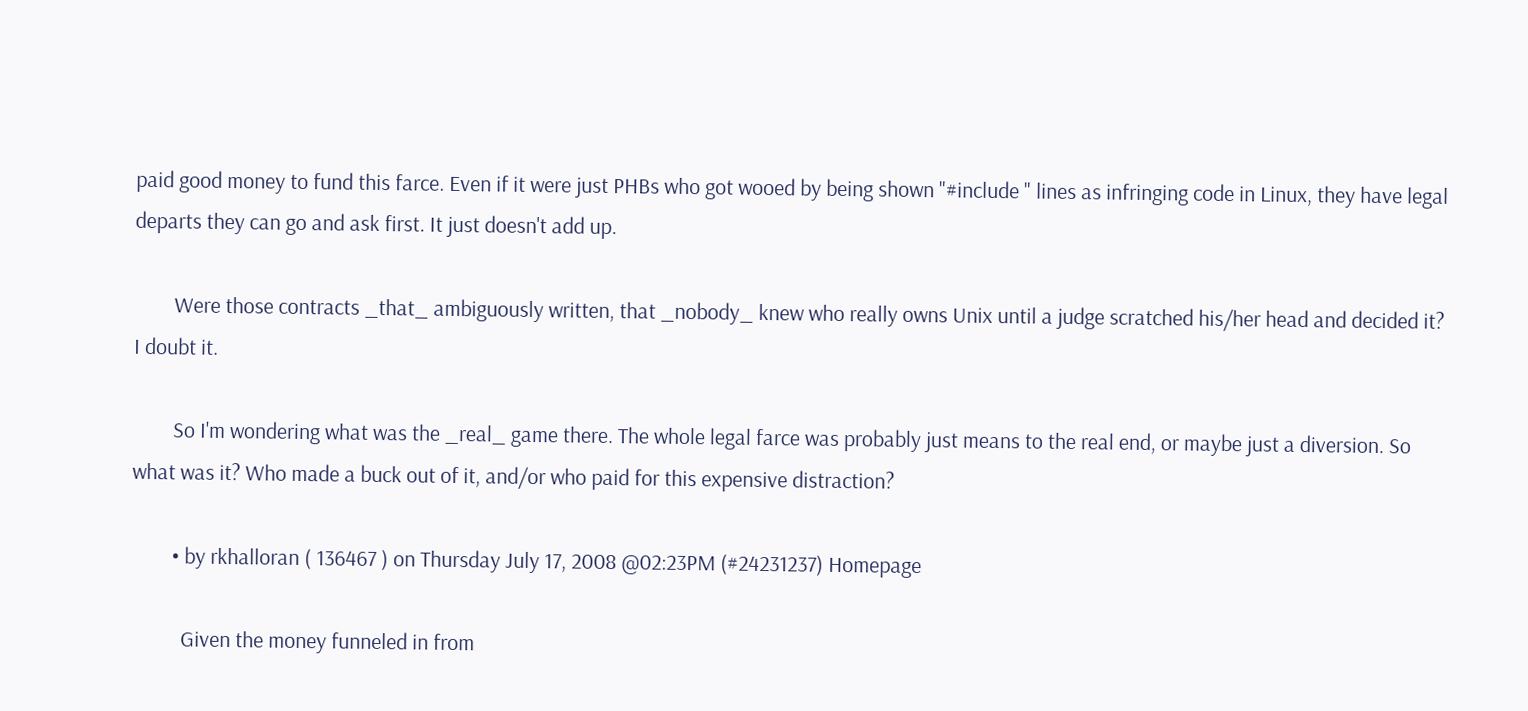paid good money to fund this farce. Even if it were just PHBs who got wooed by being shown "#include " lines as infringing code in Linux, they have legal departs they can go and ask first. It just doesn't add up.

        Were those contracts _that_ ambiguously written, that _nobody_ knew who really owns Unix until a judge scratched his/her head and decided it? I doubt it.

        So I'm wondering what was the _real_ game there. The whole legal farce was probably just means to the real end, or maybe just a diversion. So what was it? Who made a buck out of it, and/or who paid for this expensive distraction?

        • by rkhalloran ( 136467 ) on Thursday July 17, 2008 @02:23PM (#24231237) Homepage

          Given the money funneled in from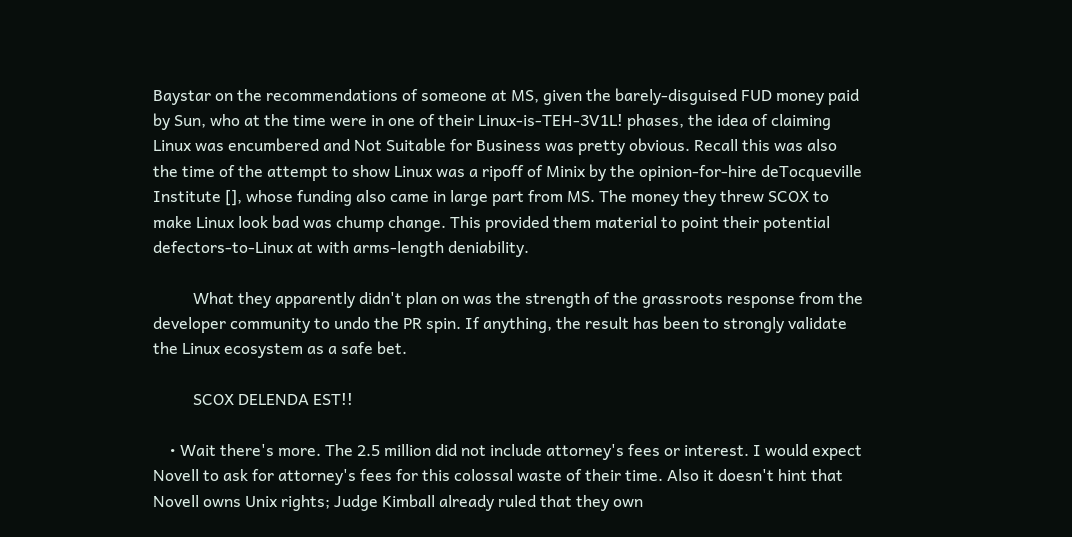Baystar on the recommendations of someone at MS, given the barely-disguised FUD money paid by Sun, who at the time were in one of their Linux-is-TEH-3V1L! phases, the idea of claiming Linux was encumbered and Not Suitable for Business was pretty obvious. Recall this was also the time of the attempt to show Linux was a ripoff of Minix by the opinion-for-hire deTocqueville Institute [], whose funding also came in large part from MS. The money they threw SCOX to make Linux look bad was chump change. This provided them material to point their potential defectors-to-Linux at with arms-length deniability.

          What they apparently didn't plan on was the strength of the grassroots response from the developer community to undo the PR spin. If anything, the result has been to strongly validate the Linux ecosystem as a safe bet.

          SCOX DELENDA EST!!

    • Wait there's more. The 2.5 million did not include attorney's fees or interest. I would expect Novell to ask for attorney's fees for this colossal waste of their time. Also it doesn't hint that Novell owns Unix rights; Judge Kimball already ruled that they own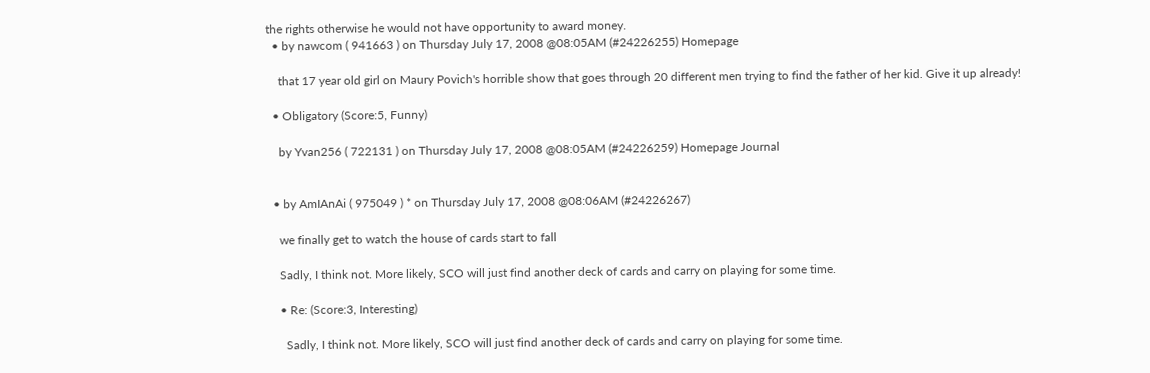the rights otherwise he would not have opportunity to award money.
  • by nawcom ( 941663 ) on Thursday July 17, 2008 @08:05AM (#24226255) Homepage

    that 17 year old girl on Maury Povich's horrible show that goes through 20 different men trying to find the father of her kid. Give it up already!

  • Obligatory (Score:5, Funny)

    by Yvan256 ( 722131 ) on Thursday July 17, 2008 @08:05AM (#24226259) Homepage Journal


  • by AmIAnAi ( 975049 ) * on Thursday July 17, 2008 @08:06AM (#24226267)

    we finally get to watch the house of cards start to fall

    Sadly, I think not. More likely, SCO will just find another deck of cards and carry on playing for some time.

    • Re: (Score:3, Interesting)

      Sadly, I think not. More likely, SCO will just find another deck of cards and carry on playing for some time.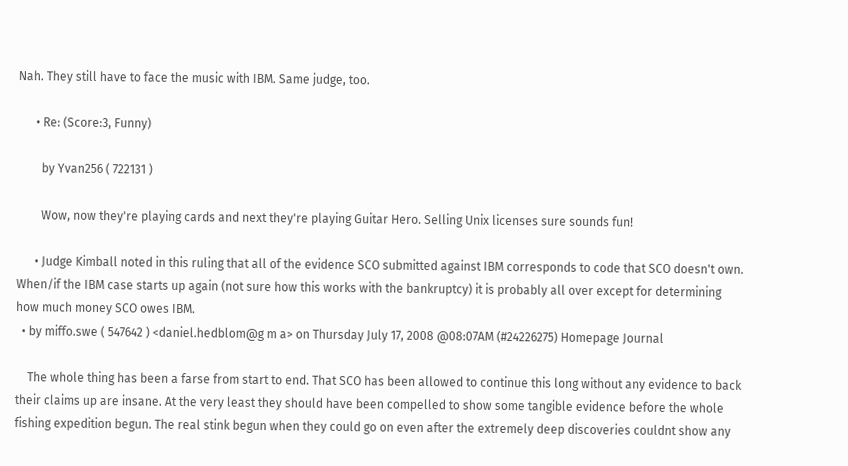Nah. They still have to face the music with IBM. Same judge, too.

      • Re: (Score:3, Funny)

        by Yvan256 ( 722131 )

        Wow, now they're playing cards and next they're playing Guitar Hero. Selling Unix licenses sure sounds fun!

      • Judge Kimball noted in this ruling that all of the evidence SCO submitted against IBM corresponds to code that SCO doesn't own. When/if the IBM case starts up again (not sure how this works with the bankruptcy) it is probably all over except for determining how much money SCO owes IBM.
  • by miffo.swe ( 547642 ) <daniel.hedblom@g m a> on Thursday July 17, 2008 @08:07AM (#24226275) Homepage Journal

    The whole thing has been a farse from start to end. That SCO has been allowed to continue this long without any evidence to back their claims up are insane. At the very least they should have been compelled to show some tangible evidence before the whole fishing expedition begun. The real stink begun when they could go on even after the extremely deep discoveries couldnt show any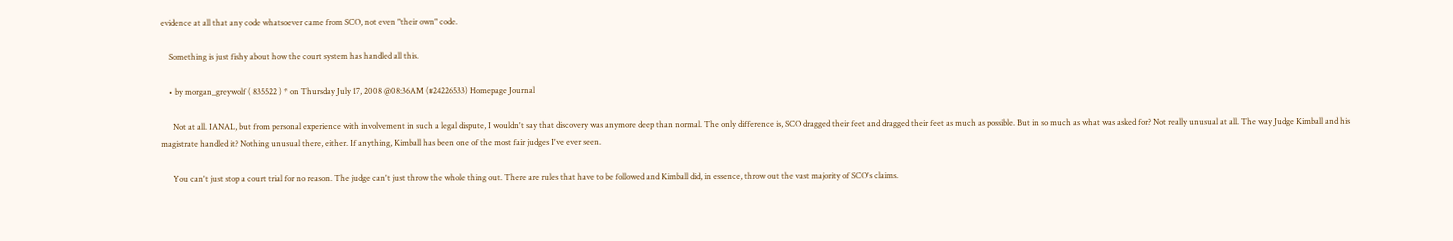evidence at all that any code whatsoever came from SCO, not even "their own" code.

    Something is just fishy about how the court system has handled all this.

    • by morgan_greywolf ( 835522 ) * on Thursday July 17, 2008 @08:36AM (#24226533) Homepage Journal

      Not at all. IANAL, but from personal experience with involvement in such a legal dispute, I wouldn't say that discovery was anymore deep than normal. The only difference is, SCO dragged their feet and dragged their feet as much as possible. But in so much as what was asked for? Not really unusual at all. The way Judge Kimball and his magistrate handled it? Nothing unusual there, either. If anything, Kimball has been one of the most fair judges I've ever seen.

      You can't just stop a court trial for no reason. The judge can't just throw the whole thing out. There are rules that have to be followed and Kimball did, in essence, throw out the vast majority of SCO's claims.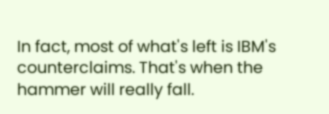In fact, most of what's left is IBM's counterclaims. That's when the hammer will really fall.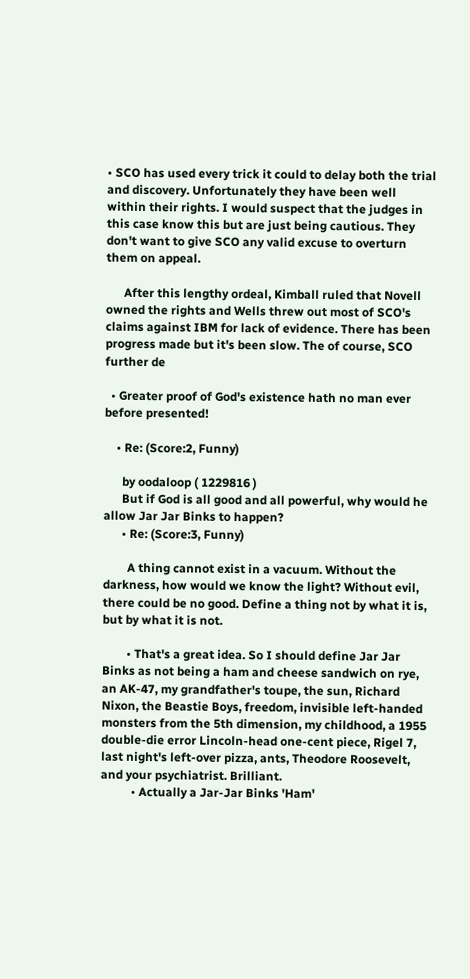• SCO has used every trick it could to delay both the trial and discovery. Unfortunately they have been well within their rights. I would suspect that the judges in this case know this but are just being cautious. They don't want to give SCO any valid excuse to overturn them on appeal.

      After this lengthy ordeal, Kimball ruled that Novell owned the rights and Wells threw out most of SCO's claims against IBM for lack of evidence. There has been progress made but it's been slow. The of course, SCO further de

  • Greater proof of God's existence hath no man ever before presented!

    • Re: (Score:2, Funny)

      by oodaloop ( 1229816 )
      But if God is all good and all powerful, why would he allow Jar Jar Binks to happen?
      • Re: (Score:3, Funny)

        A thing cannot exist in a vacuum. Without the darkness, how would we know the light? Without evil, there could be no good. Define a thing not by what it is, but by what it is not.

        • That's a great idea. So I should define Jar Jar Binks as not being a ham and cheese sandwich on rye, an AK-47, my grandfather's toupe, the sun, Richard Nixon, the Beastie Boys, freedom, invisible left-handed monsters from the 5th dimension, my childhood, a 1955 double-die error Lincoln-head one-cent piece, Rigel 7, last night's left-over pizza, ants, Theodore Roosevelt, and your psychiatrist. Brilliant.
          • Actually a Jar-Jar Binks 'Ham'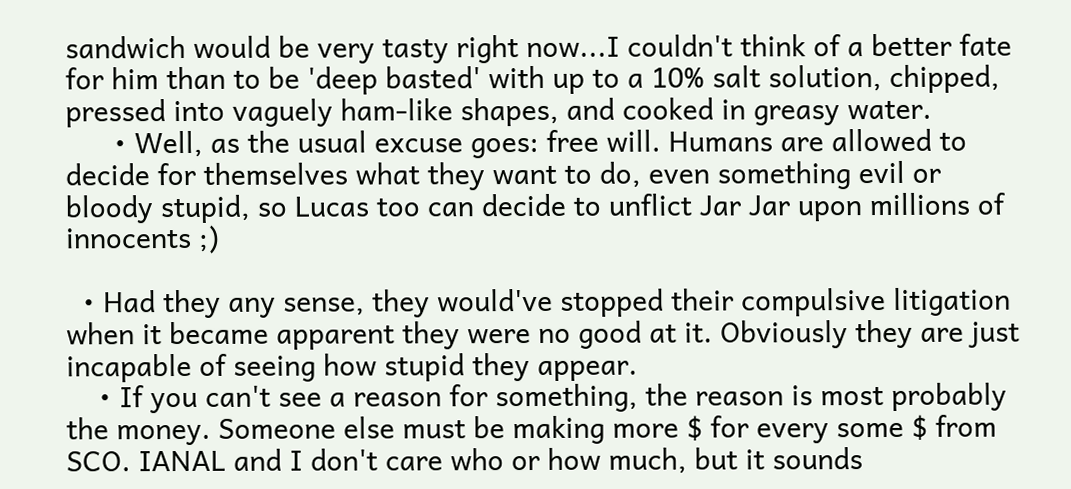sandwich would be very tasty right now...I couldn't think of a better fate for him than to be 'deep basted' with up to a 10% salt solution, chipped, pressed into vaguely ham-like shapes, and cooked in greasy water.
      • Well, as the usual excuse goes: free will. Humans are allowed to decide for themselves what they want to do, even something evil or bloody stupid, so Lucas too can decide to unflict Jar Jar upon millions of innocents ;)

  • Had they any sense, they would've stopped their compulsive litigation when it became apparent they were no good at it. Obviously they are just incapable of seeing how stupid they appear.
    • If you can't see a reason for something, the reason is most probably the money. Someone else must be making more $ for every some $ from SCO. IANAL and I don't care who or how much, but it sounds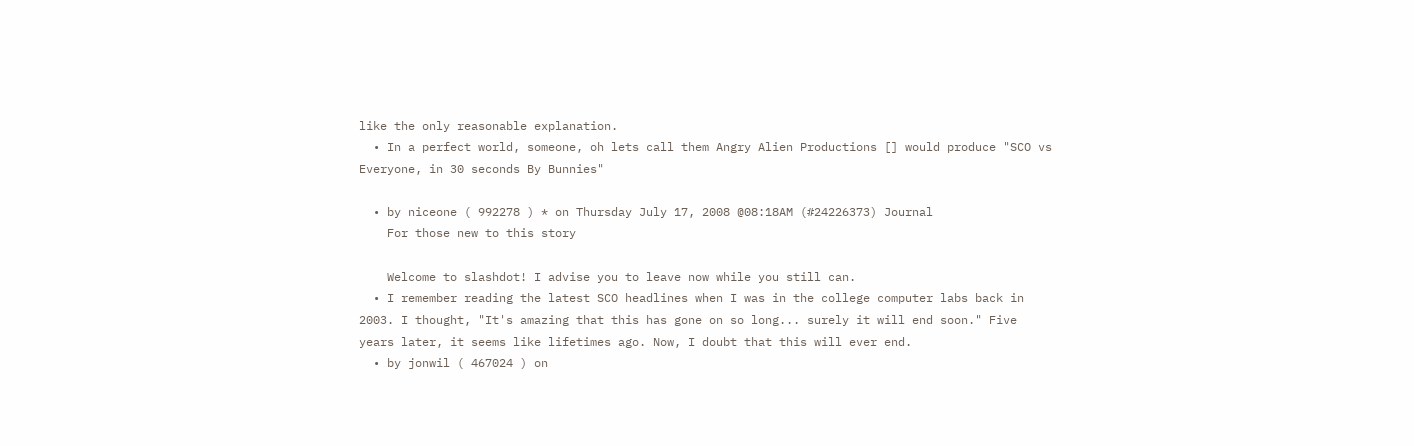like the only reasonable explanation.
  • In a perfect world, someone, oh lets call them Angry Alien Productions [] would produce "SCO vs Everyone, in 30 seconds By Bunnies"

  • by niceone ( 992278 ) * on Thursday July 17, 2008 @08:18AM (#24226373) Journal
    For those new to this story

    Welcome to slashdot! I advise you to leave now while you still can.
  • I remember reading the latest SCO headlines when I was in the college computer labs back in 2003. I thought, "It's amazing that this has gone on so long... surely it will end soon." Five years later, it seems like lifetimes ago. Now, I doubt that this will ever end.
  • by jonwil ( 467024 ) on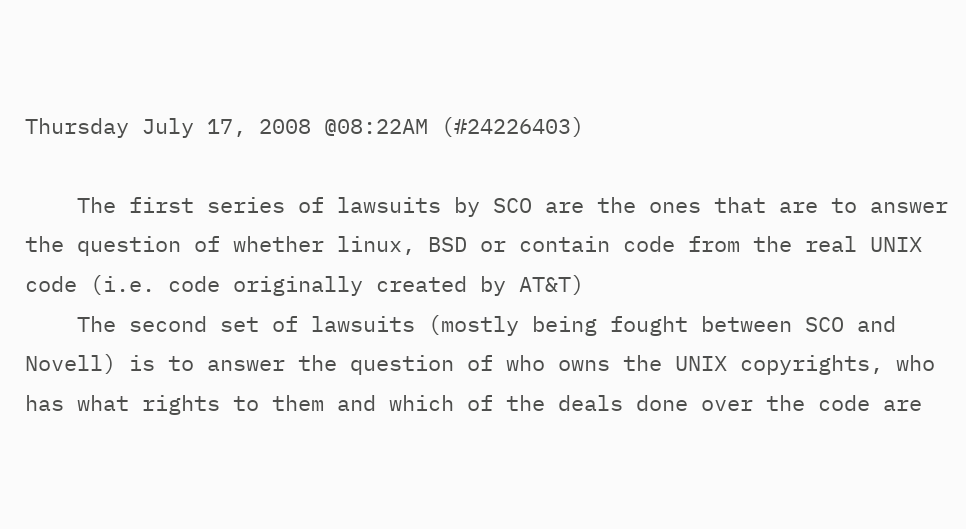Thursday July 17, 2008 @08:22AM (#24226403)

    The first series of lawsuits by SCO are the ones that are to answer the question of whether linux, BSD or contain code from the real UNIX code (i.e. code originally created by AT&T)
    The second set of lawsuits (mostly being fought between SCO and Novell) is to answer the question of who owns the UNIX copyrights, who has what rights to them and which of the deals done over the code are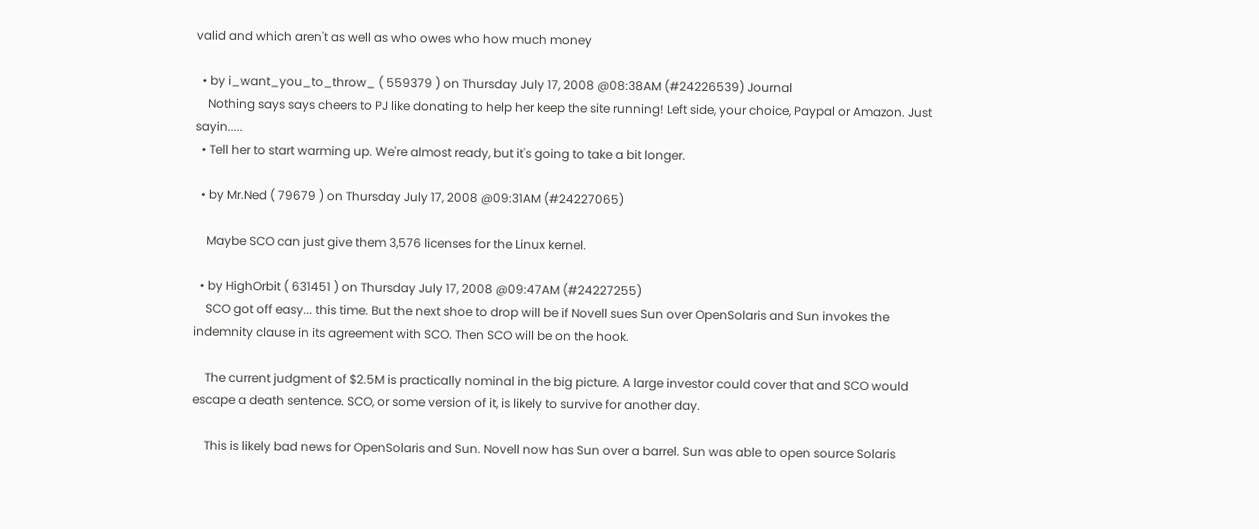valid and which aren't as well as who owes who how much money

  • by i_want_you_to_throw_ ( 559379 ) on Thursday July 17, 2008 @08:38AM (#24226539) Journal
    Nothing says says cheers to PJ like donating to help her keep the site running! Left side, your choice, Paypal or Amazon. Just sayin.....
  • Tell her to start warming up. We're almost ready, but it's going to take a bit longer.

  • by Mr.Ned ( 79679 ) on Thursday July 17, 2008 @09:31AM (#24227065)

    Maybe SCO can just give them 3,576 licenses for the Linux kernel.

  • by HighOrbit ( 631451 ) on Thursday July 17, 2008 @09:47AM (#24227255)
    SCO got off easy... this time. But the next shoe to drop will be if Novell sues Sun over OpenSolaris and Sun invokes the indemnity clause in its agreement with SCO. Then SCO will be on the hook.

    The current judgment of $2.5M is practically nominal in the big picture. A large investor could cover that and SCO would escape a death sentence. SCO, or some version of it, is likely to survive for another day.

    This is likely bad news for OpenSolaris and Sun. Novell now has Sun over a barrel. Sun was able to open source Solaris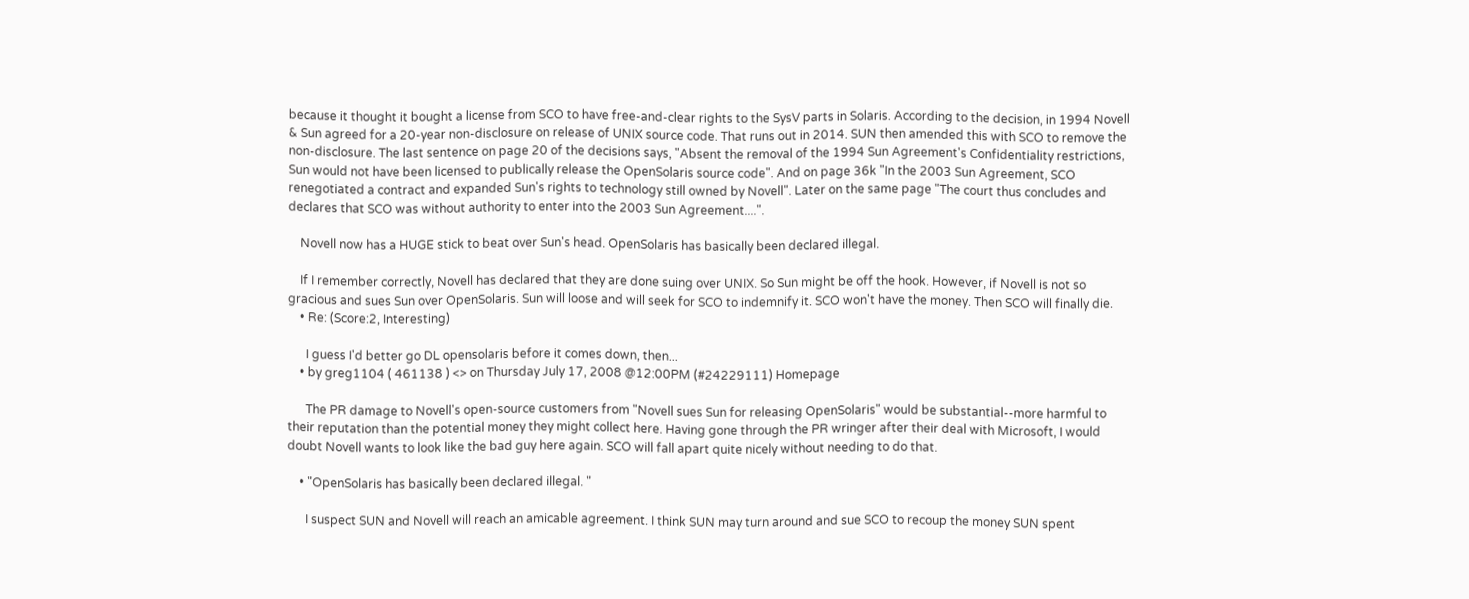because it thought it bought a license from SCO to have free-and-clear rights to the SysV parts in Solaris. According to the decision, in 1994 Novell & Sun agreed for a 20-year non-disclosure on release of UNIX source code. That runs out in 2014. SUN then amended this with SCO to remove the non-disclosure. The last sentence on page 20 of the decisions says, "Absent the removal of the 1994 Sun Agreement's Confidentiality restrictions, Sun would not have been licensed to publically release the OpenSolaris source code". And on page 36k "In the 2003 Sun Agreement, SCO renegotiated a contract and expanded Sun's rights to technology still owned by Novell". Later on the same page "The court thus concludes and declares that SCO was without authority to enter into the 2003 Sun Agreement....".

    Novell now has a HUGE stick to beat over Sun's head. OpenSolaris has basically been declared illegal.

    If I remember correctly, Novell has declared that they are done suing over UNIX. So Sun might be off the hook. However, if Novell is not so gracious and sues Sun over OpenSolaris. Sun will loose and will seek for SCO to indemnify it. SCO won't have the money. Then SCO will finally die.
    • Re: (Score:2, Interesting)

      I guess I'd better go DL opensolaris before it comes down, then...
    • by greg1104 ( 461138 ) <> on Thursday July 17, 2008 @12:00PM (#24229111) Homepage

      The PR damage to Novell's open-source customers from "Novell sues Sun for releasing OpenSolaris" would be substantial--more harmful to their reputation than the potential money they might collect here. Having gone through the PR wringer after their deal with Microsoft, I would doubt Novell wants to look like the bad guy here again. SCO will fall apart quite nicely without needing to do that.

    • "OpenSolaris has basically been declared illegal. "

      I suspect SUN and Novell will reach an amicable agreement. I think SUN may turn around and sue SCO to recoup the money SUN spent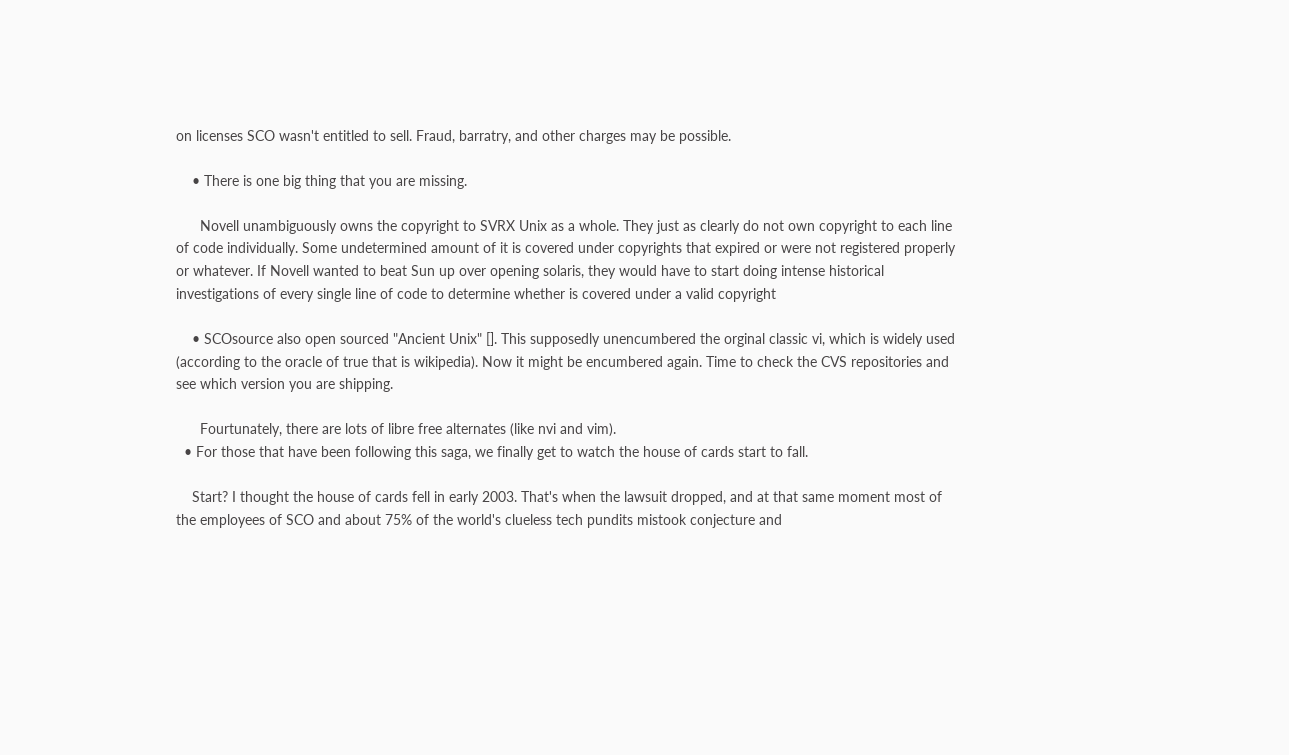on licenses SCO wasn't entitled to sell. Fraud, barratry, and other charges may be possible.

    • There is one big thing that you are missing.

      Novell unambiguously owns the copyright to SVRX Unix as a whole. They just as clearly do not own copyright to each line of code individually. Some undetermined amount of it is covered under copyrights that expired or were not registered properly or whatever. If Novell wanted to beat Sun up over opening solaris, they would have to start doing intense historical investigations of every single line of code to determine whether is covered under a valid copyright

    • SCOsource also open sourced "Ancient Unix" []. This supposedly unencumbered the orginal classic vi, which is widely used (according to the oracle of true that is wikipedia). Now it might be encumbered again. Time to check the CVS repositories and see which version you are shipping.

      Fourtunately, there are lots of libre free alternates (like nvi and vim).
  • For those that have been following this saga, we finally get to watch the house of cards start to fall.

    Start? I thought the house of cards fell in early 2003. That's when the lawsuit dropped, and at that same moment most of the employees of SCO and about 75% of the world's clueless tech pundits mistook conjecture and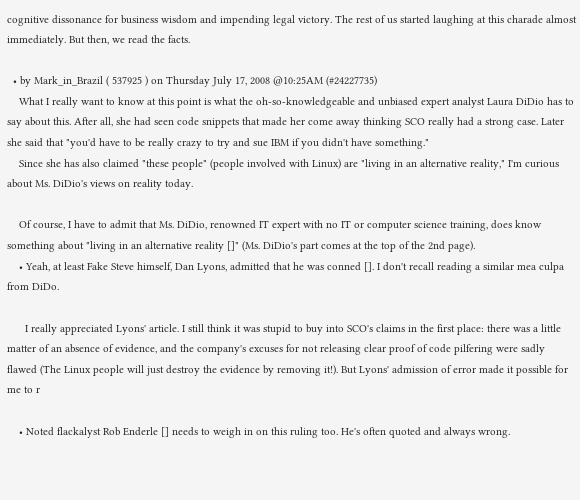cognitive dissonance for business wisdom and impending legal victory. The rest of us started laughing at this charade almost immediately. But then, we read the facts.

  • by Mark_in_Brazil ( 537925 ) on Thursday July 17, 2008 @10:25AM (#24227735)
    What I really want to know at this point is what the oh-so-knowledgeable and unbiased expert analyst Laura DiDio has to say about this. After all, she had seen code snippets that made her come away thinking SCO really had a strong case. Later she said that "you'd have to be really crazy to try and sue IBM if you didn't have something."
    Since she has also claimed "these people" (people involved with Linux) are "living in an alternative reality," I'm curious about Ms. DiDio's views on reality today.

    Of course, I have to admit that Ms. DiDio, renowned IT expert with no IT or computer science training, does know something about "living in an alternative reality []" (Ms. DiDio's part comes at the top of the 2nd page).
    • Yeah, at least Fake Steve himself, Dan Lyons, admitted that he was conned []. I don't recall reading a similar mea culpa from DiDo.

      I really appreciated Lyons' article. I still think it was stupid to buy into SCO's claims in the first place: there was a little matter of an absence of evidence, and the company's excuses for not releasing clear proof of code pilfering were sadly flawed (The Linux people will just destroy the evidence by removing it!). But Lyons' admission of error made it possible for me to r

    • Noted flackalyst Rob Enderle [] needs to weigh in on this ruling too. He's often quoted and always wrong.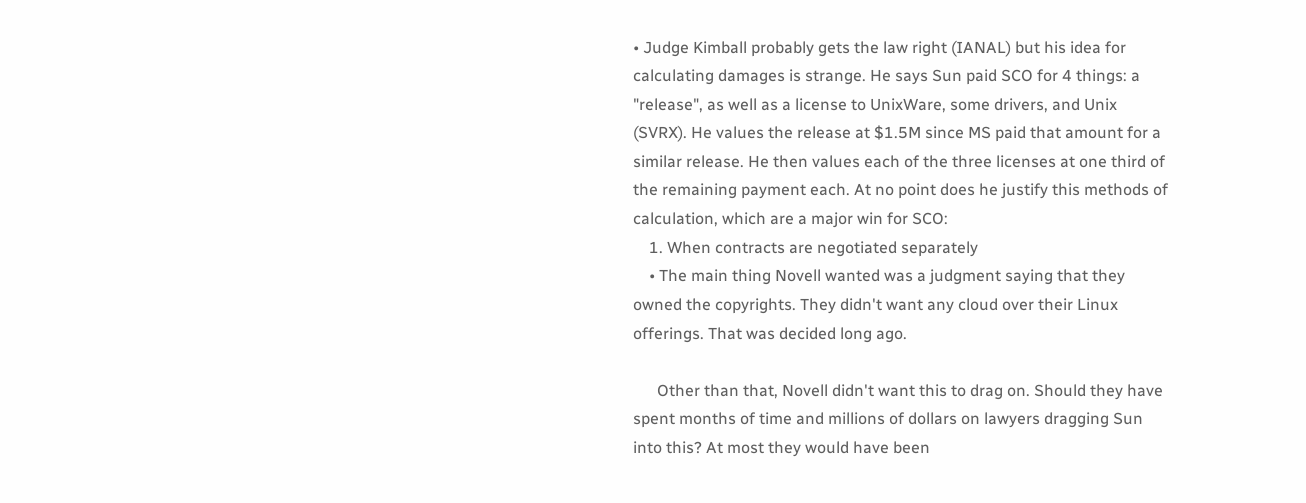• Judge Kimball probably gets the law right (IANAL) but his idea for calculating damages is strange. He says Sun paid SCO for 4 things: a "release", as well as a license to UnixWare, some drivers, and Unix (SVRX). He values the release at $1.5M since MS paid that amount for a similar release. He then values each of the three licenses at one third of the remaining payment each. At no point does he justify this methods of calculation, which are a major win for SCO:
    1. When contracts are negotiated separately
    • The main thing Novell wanted was a judgment saying that they owned the copyrights. They didn't want any cloud over their Linux offerings. That was decided long ago.

      Other than that, Novell didn't want this to drag on. Should they have spent months of time and millions of dollars on lawyers dragging Sun into this? At most they would have been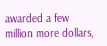awarded a few million more dollars,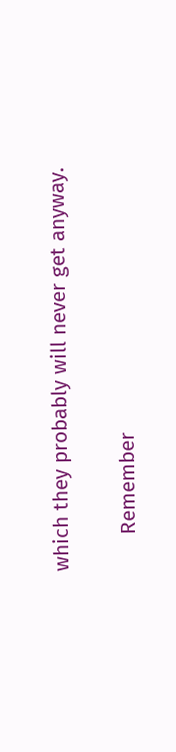which they probably will never get anyway.

      Remember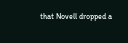that Novell dropped a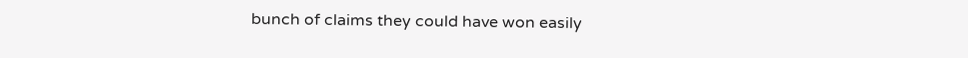bunch of claims they could have won easily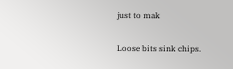just to mak

Loose bits sink chips.